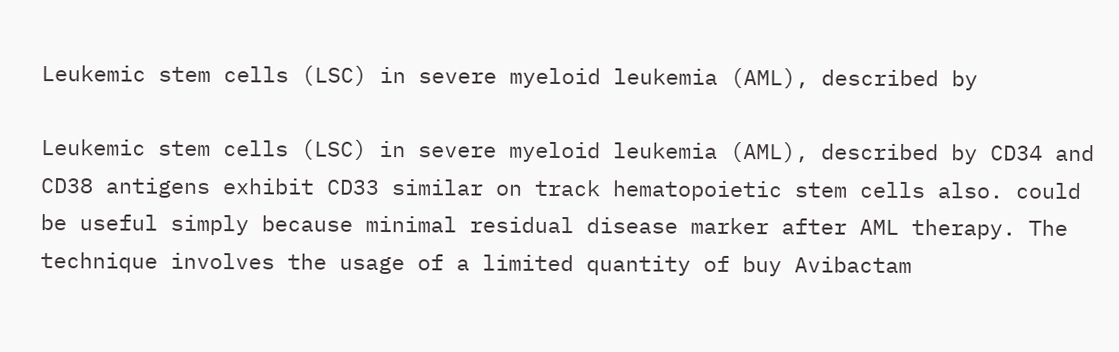Leukemic stem cells (LSC) in severe myeloid leukemia (AML), described by

Leukemic stem cells (LSC) in severe myeloid leukemia (AML), described by CD34 and CD38 antigens exhibit CD33 similar on track hematopoietic stem cells also. could be useful simply because minimal residual disease marker after AML therapy. The technique involves the usage of a limited quantity of buy Avibactam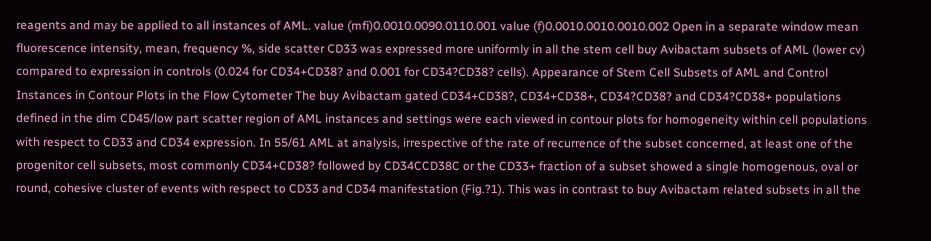reagents and may be applied to all instances of AML. value (mfi)0.0010.0090.0110.001 value (f)0.0010.0010.0010.002 Open in a separate window mean fluorescence intensity, mean, frequency %, side scatter CD33 was expressed more uniformly in all the stem cell buy Avibactam subsets of AML (lower cv) compared to expression in controls (0.024 for CD34+CD38? and 0.001 for CD34?CD38? cells). Appearance of Stem Cell Subsets of AML and Control Instances in Contour Plots in the Flow Cytometer The buy Avibactam gated CD34+CD38?, CD34+CD38+, CD34?CD38? and CD34?CD38+ populations defined in the dim CD45/low part scatter region of AML instances and settings were each viewed in contour plots for homogeneity within cell populations with respect to CD33 and CD34 expression. In 55/61 AML at analysis, irrespective of the rate of recurrence of the subset concerned, at least one of the progenitor cell subsets, most commonly CD34+CD38? followed by CD34CCD38C or the CD33+ fraction of a subset showed a single homogenous, oval or round, cohesive cluster of events with respect to CD33 and CD34 manifestation (Fig.?1). This was in contrast to buy Avibactam related subsets in all the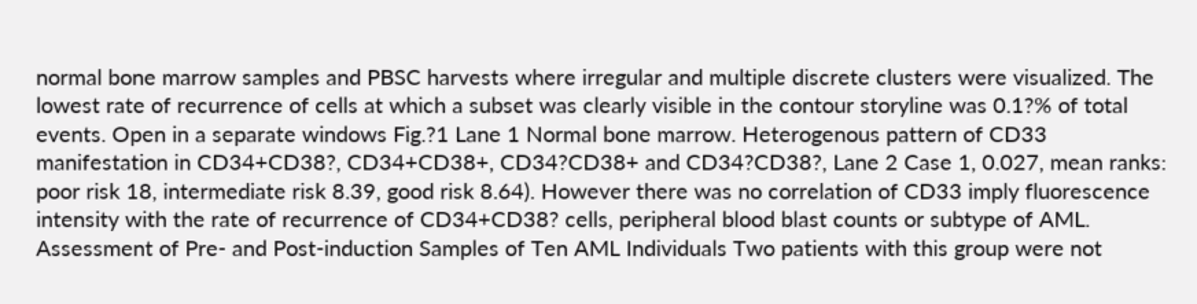normal bone marrow samples and PBSC harvests where irregular and multiple discrete clusters were visualized. The lowest rate of recurrence of cells at which a subset was clearly visible in the contour storyline was 0.1?% of total events. Open in a separate windows Fig.?1 Lane 1 Normal bone marrow. Heterogenous pattern of CD33 manifestation in CD34+CD38?, CD34+CD38+, CD34?CD38+ and CD34?CD38?, Lane 2 Case 1, 0.027, mean ranks: poor risk 18, intermediate risk 8.39, good risk 8.64). However there was no correlation of CD33 imply fluorescence intensity with the rate of recurrence of CD34+CD38? cells, peripheral blood blast counts or subtype of AML. Assessment of Pre- and Post-induction Samples of Ten AML Individuals Two patients with this group were not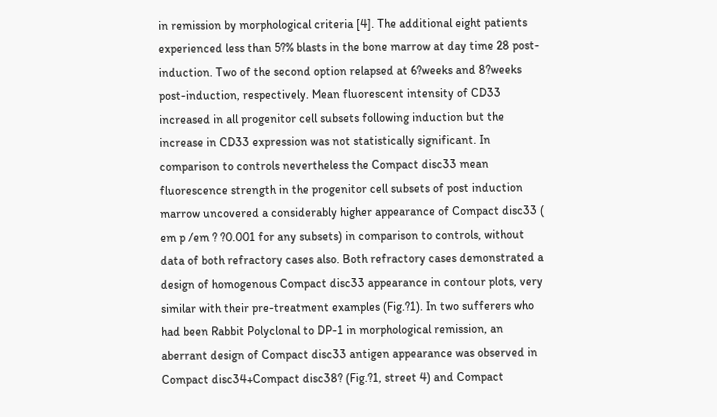in remission by morphological criteria [4]. The additional eight patients experienced less than 5?% blasts in the bone marrow at day time 28 post-induction. Two of the second option relapsed at 6?weeks and 8?weeks post-induction, respectively. Mean fluorescent intensity of CD33 increased in all progenitor cell subsets following induction but the increase in CD33 expression was not statistically significant. In comparison to controls nevertheless the Compact disc33 mean fluorescence strength in the progenitor cell subsets of post induction marrow uncovered a considerably higher appearance of Compact disc33 ( em p /em ? ?0.001 for any subsets) in comparison to controls, without data of both refractory cases also. Both refractory cases demonstrated a design of homogenous Compact disc33 appearance in contour plots, very similar with their pre-treatment examples (Fig.?1). In two sufferers who had been Rabbit Polyclonal to DP-1 in morphological remission, an aberrant design of Compact disc33 antigen appearance was observed in Compact disc34+Compact disc38? (Fig.?1, street 4) and Compact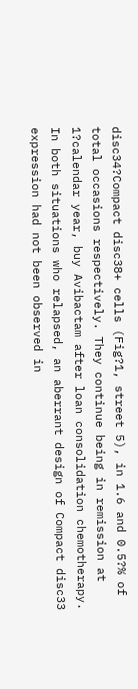disc34?Compact disc38+ cells (Fig?1, street 5), in 1.6 and 0.5?% of total occasions respectively. They continue being in remission at 1?calendar year, buy Avibactam after loan consolidation chemotherapy. In both situations who relapsed, an aberrant design of Compact disc33 expression had not been observed in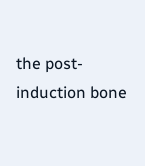the post-induction bone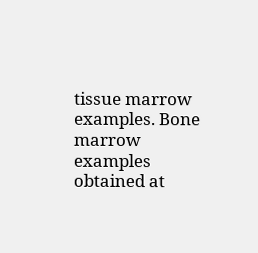tissue marrow examples. Bone marrow examples obtained at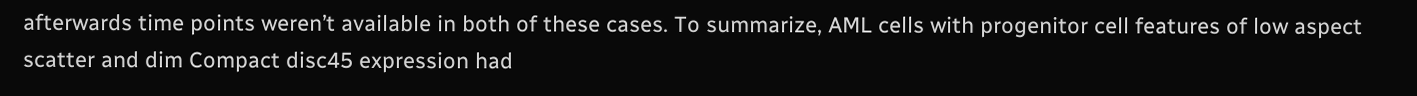afterwards time points weren’t available in both of these cases. To summarize, AML cells with progenitor cell features of low aspect scatter and dim Compact disc45 expression had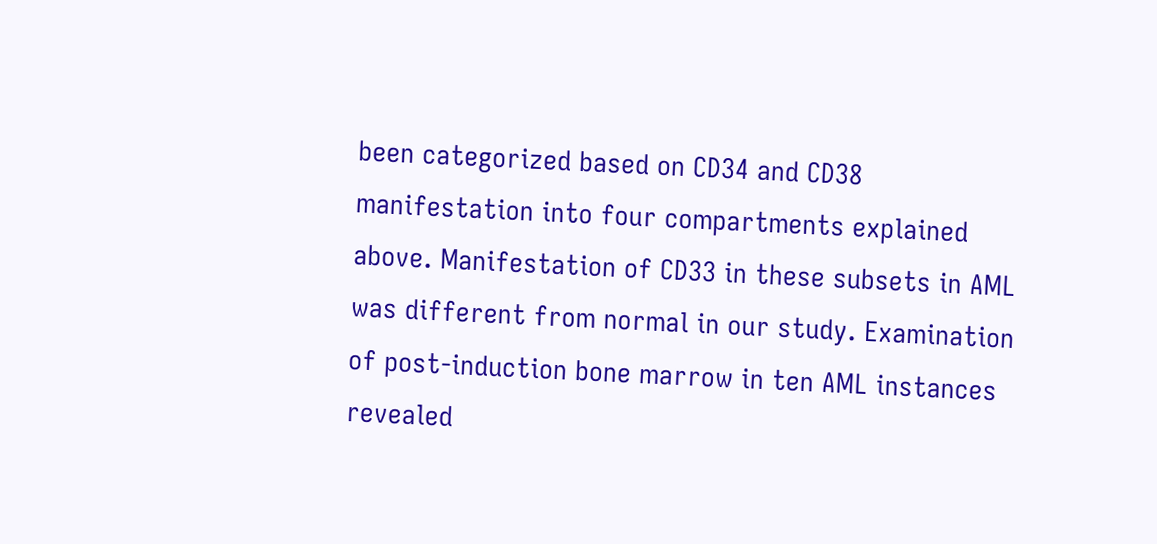been categorized based on CD34 and CD38 manifestation into four compartments explained above. Manifestation of CD33 in these subsets in AML was different from normal in our study. Examination of post-induction bone marrow in ten AML instances revealed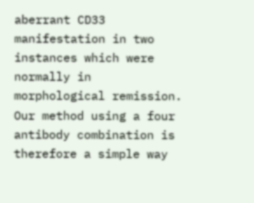aberrant CD33 manifestation in two instances which were normally in morphological remission. Our method using a four antibody combination is therefore a simple way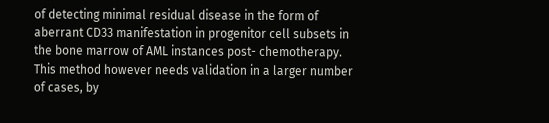of detecting minimal residual disease in the form of aberrant CD33 manifestation in progenitor cell subsets in the bone marrow of AML instances post- chemotherapy. This method however needs validation in a larger number of cases, by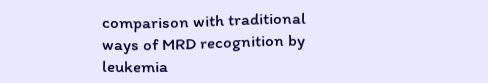comparison with traditional ways of MRD recognition by leukemia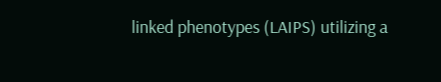linked phenotypes (LAIPS) utilizing a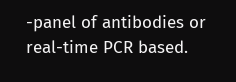-panel of antibodies or real-time PCR based.